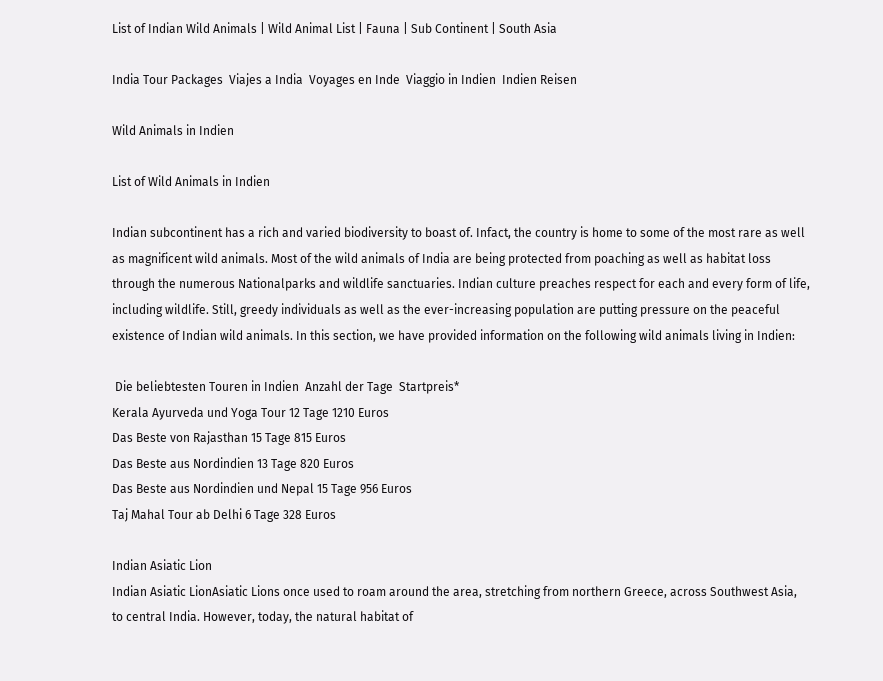List of Indian Wild Animals | Wild Animal List | Fauna | Sub Continent | South Asia

India Tour Packages  Viajes a India  Voyages en Inde  Viaggio in Indien  Indien Reisen

Wild Animals in Indien

List of Wild Animals in Indien

Indian subcontinent has a rich and varied biodiversity to boast of. Infact, the country is home to some of the most rare as well as magnificent wild animals. Most of the wild animals of India are being protected from poaching as well as habitat loss through the numerous Nationalparks and wildlife sanctuaries. Indian culture preaches respect for each and every form of life, including wildlife. Still, greedy individuals as well as the ever-increasing population are putting pressure on the peaceful existence of Indian wild animals. In this section, we have provided information on the following wild animals living in Indien:

 Die beliebtesten Touren in Indien  Anzahl der Tage  Startpreis*
Kerala Ayurveda und Yoga Tour 12 Tage 1210 Euros
Das Beste von Rajasthan 15 Tage 815 Euros
Das Beste aus Nordindien 13 Tage 820 Euros
Das Beste aus Nordindien und Nepal 15 Tage 956 Euros
Taj Mahal Tour ab Delhi 6 Tage 328 Euros

Indian Asiatic Lion
Indian Asiatic LionAsiatic Lions once used to roam around the area, stretching from northern Greece, across Southwest Asia, to central India. However, today, the natural habitat of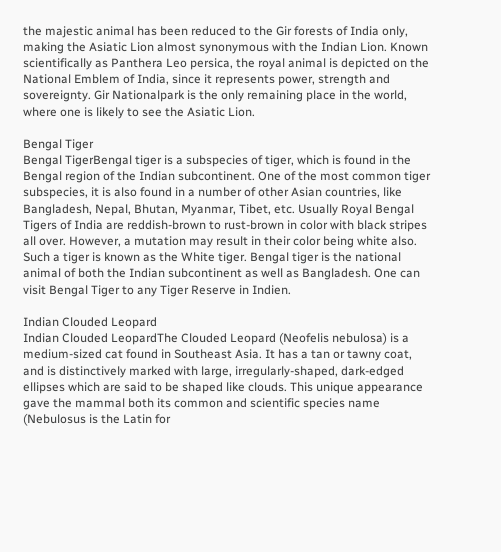the majestic animal has been reduced to the Gir forests of India only, making the Asiatic Lion almost synonymous with the Indian Lion. Known scientifically as Panthera Leo persica, the royal animal is depicted on the National Emblem of India, since it represents power, strength and sovereignty. Gir Nationalpark is the only remaining place in the world, where one is likely to see the Asiatic Lion.

Bengal Tiger
Bengal TigerBengal tiger is a subspecies of tiger, which is found in the Bengal region of the Indian subcontinent. One of the most common tiger subspecies, it is also found in a number of other Asian countries, like Bangladesh, Nepal, Bhutan, Myanmar, Tibet, etc. Usually Royal Bengal Tigers of India are reddish-brown to rust-brown in color with black stripes all over. However, a mutation may result in their color being white also. Such a tiger is known as the White tiger. Bengal tiger is the national animal of both the Indian subcontinent as well as Bangladesh. One can visit Bengal Tiger to any Tiger Reserve in Indien.

Indian Clouded Leopard
Indian Clouded LeopardThe Clouded Leopard (Neofelis nebulosa) is a medium-sized cat found in Southeast Asia. It has a tan or tawny coat, and is distinctively marked with large, irregularly-shaped, dark-edged ellipses which are said to be shaped like clouds. This unique appearance gave the mammal both its common and scientific species name (Nebulosus is the Latin for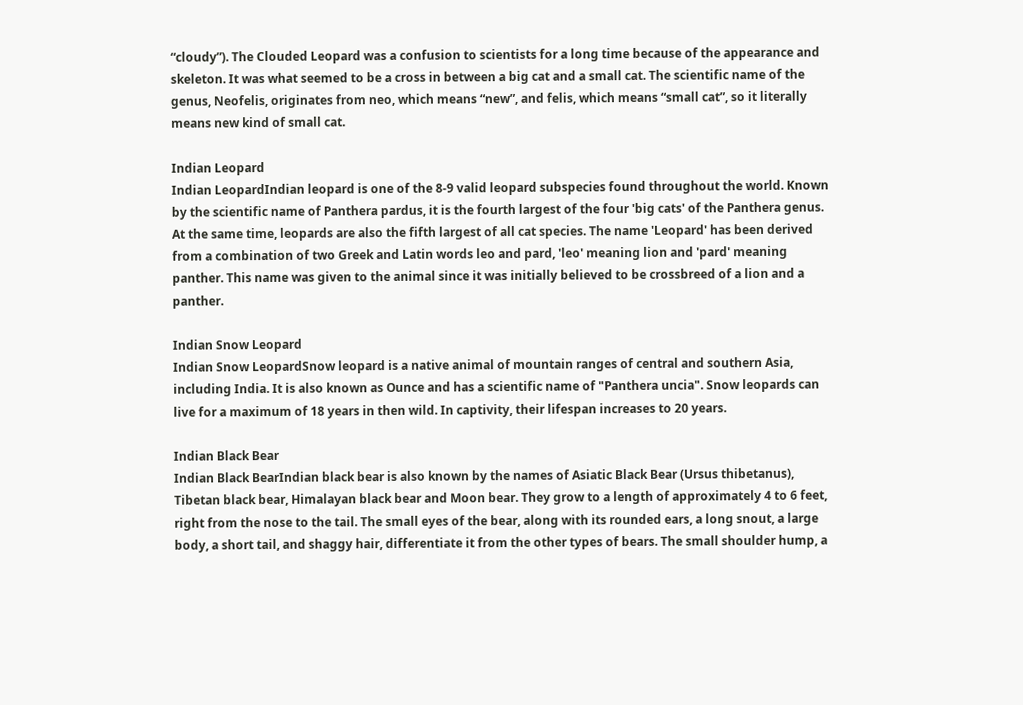“cloudy”). The Clouded Leopard was a confusion to scientists for a long time because of the appearance and skeleton. It was what seemed to be a cross in between a big cat and a small cat. The scientific name of the genus, Neofelis, originates from neo, which means “new”, and felis, which means “small cat”, so it literally means new kind of small cat.

Indian Leopard
Indian LeopardIndian leopard is one of the 8-9 valid leopard subspecies found throughout the world. Known by the scientific name of Panthera pardus, it is the fourth largest of the four 'big cats' of the Panthera genus. At the same time, leopards are also the fifth largest of all cat species. The name 'Leopard' has been derived from a combination of two Greek and Latin words leo and pard, 'leo' meaning lion and 'pard' meaning panther. This name was given to the animal since it was initially believed to be crossbreed of a lion and a panther.

Indian Snow Leopard
Indian Snow LeopardSnow leopard is a native animal of mountain ranges of central and southern Asia, including India. It is also known as Ounce and has a scientific name of "Panthera uncia". Snow leopards can live for a maximum of 18 years in then wild. In captivity, their lifespan increases to 20 years.

Indian Black Bear
Indian Black BearIndian black bear is also known by the names of Asiatic Black Bear (Ursus thibetanus), Tibetan black bear, Himalayan black bear and Moon bear. They grow to a length of approximately 4 to 6 feet, right from the nose to the tail. The small eyes of the bear, along with its rounded ears, a long snout, a large body, a short tail, and shaggy hair, differentiate it from the other types of bears. The small shoulder hump, a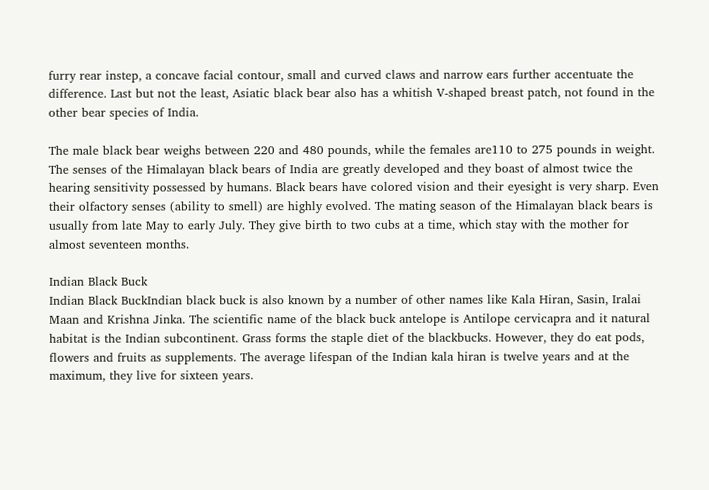furry rear instep, a concave facial contour, small and curved claws and narrow ears further accentuate the difference. Last but not the least, Asiatic black bear also has a whitish V-shaped breast patch, not found in the other bear species of India.

The male black bear weighs between 220 and 480 pounds, while the females are110 to 275 pounds in weight. The senses of the Himalayan black bears of India are greatly developed and they boast of almost twice the hearing sensitivity possessed by humans. Black bears have colored vision and their eyesight is very sharp. Even their olfactory senses (ability to smell) are highly evolved. The mating season of the Himalayan black bears is usually from late May to early July. They give birth to two cubs at a time, which stay with the mother for almost seventeen months.

Indian Black Buck
Indian Black BuckIndian black buck is also known by a number of other names like Kala Hiran, Sasin, Iralai Maan and Krishna Jinka. The scientific name of the black buck antelope is Antilope cervicapra and it natural habitat is the Indian subcontinent. Grass forms the staple diet of the blackbucks. However, they do eat pods, flowers and fruits as supplements. The average lifespan of the Indian kala hiran is twelve years and at the maximum, they live for sixteen years.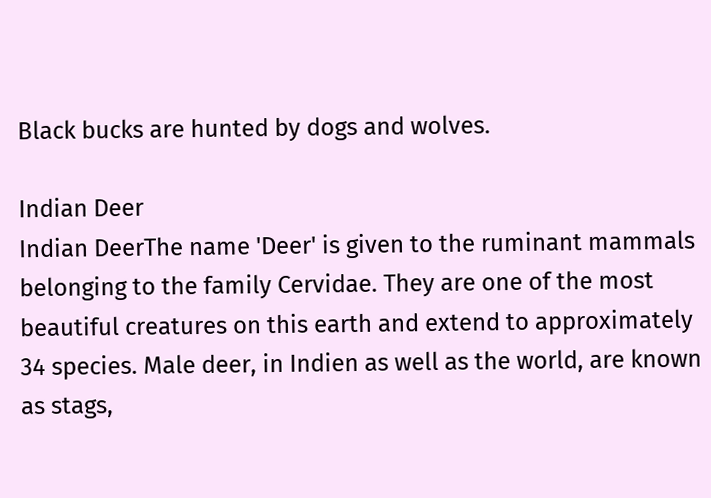Black bucks are hunted by dogs and wolves.

Indian Deer
Indian DeerThe name 'Deer' is given to the ruminant mammals belonging to the family Cervidae. They are one of the most beautiful creatures on this earth and extend to approximately 34 species. Male deer, in Indien as well as the world, are known as stags,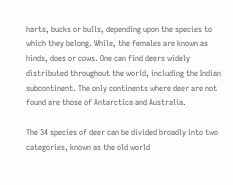harts, bucks or bulls, depending upon the species to which they belong. While, the females are known as hinds, does or cows. One can find deers widely distributed throughout the world, including the Indian subcontinent. The only continents where deer are not found are those of Antarctica and Australia.

The 34 species of deer can be divided broadly into two categories, known as the old world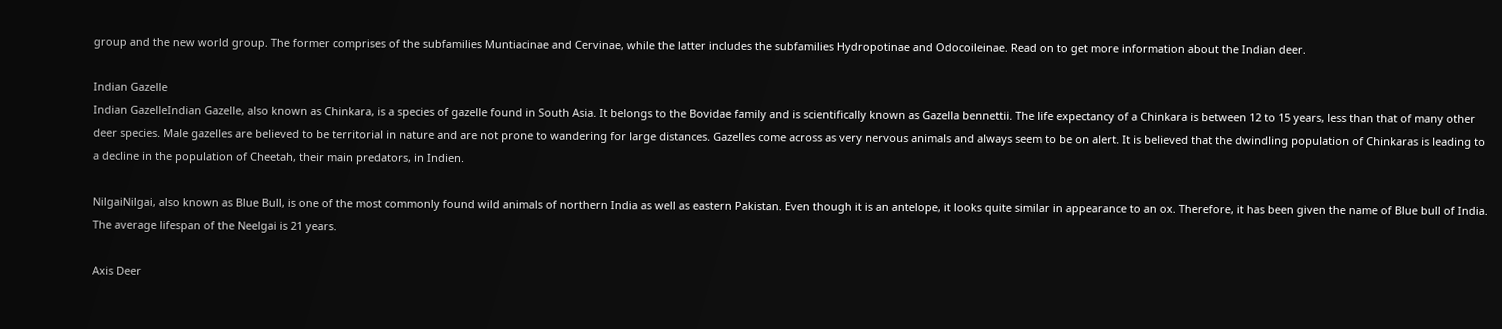group and the new world group. The former comprises of the subfamilies Muntiacinae and Cervinae, while the latter includes the subfamilies Hydropotinae and Odocoileinae. Read on to get more information about the Indian deer.

Indian Gazelle
Indian GazelleIndian Gazelle, also known as Chinkara, is a species of gazelle found in South Asia. It belongs to the Bovidae family and is scientifically known as Gazella bennettii. The life expectancy of a Chinkara is between 12 to 15 years, less than that of many other deer species. Male gazelles are believed to be territorial in nature and are not prone to wandering for large distances. Gazelles come across as very nervous animals and always seem to be on alert. It is believed that the dwindling population of Chinkaras is leading to a decline in the population of Cheetah, their main predators, in Indien.

NilgaiNilgai, also known as Blue Bull, is one of the most commonly found wild animals of northern India as well as eastern Pakistan. Even though it is an antelope, it looks quite similar in appearance to an ox. Therefore, it has been given the name of Blue bull of India. The average lifespan of the Neelgai is 21 years.

Axis Deer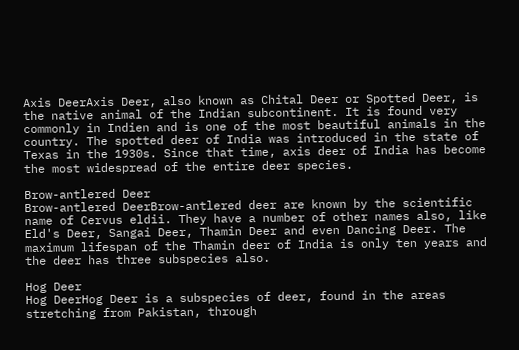Axis DeerAxis Deer, also known as Chital Deer or Spotted Deer, is the native animal of the Indian subcontinent. It is found very commonly in Indien and is one of the most beautiful animals in the country. The spotted deer of India was introduced in the state of Texas in the 1930s. Since that time, axis deer of India has become the most widespread of the entire deer species.

Brow-antlered Deer
Brow-antlered DeerBrow-antlered deer are known by the scientific name of Cervus eldii. They have a number of other names also, like Eld's Deer, Sangai Deer, Thamin Deer and even Dancing Deer. The maximum lifespan of the Thamin deer of India is only ten years and the deer has three subspecies also.

Hog Deer
Hog DeerHog Deer is a subspecies of deer, found in the areas stretching from Pakistan, through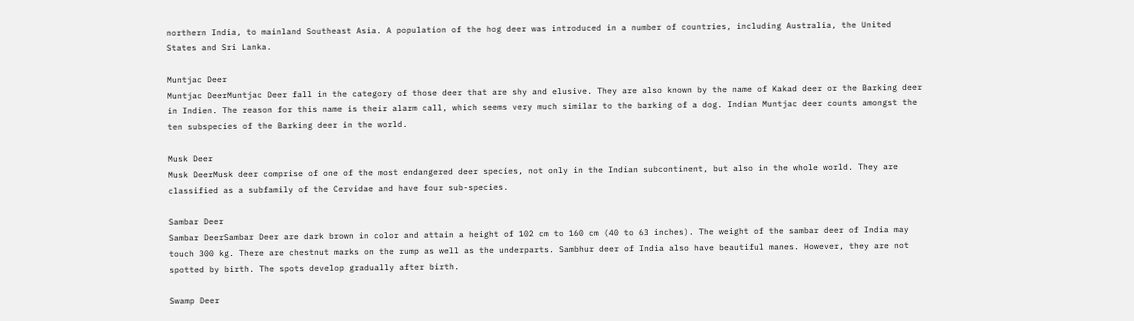northern India, to mainland Southeast Asia. A population of the hog deer was introduced in a number of countries, including Australia, the United States and Sri Lanka.

Muntjac Deer
Muntjac DeerMuntjac Deer fall in the category of those deer that are shy and elusive. They are also known by the name of Kakad deer or the Barking deer in Indien. The reason for this name is their alarm call, which seems very much similar to the barking of a dog. Indian Muntjac deer counts amongst the ten subspecies of the Barking deer in the world.

Musk Deer
Musk DeerMusk deer comprise of one of the most endangered deer species, not only in the Indian subcontinent, but also in the whole world. They are classified as a subfamily of the Cervidae and have four sub-species.

Sambar Deer
Sambar DeerSambar Deer are dark brown in color and attain a height of 102 cm to 160 cm (40 to 63 inches). The weight of the sambar deer of India may touch 300 kg. There are chestnut marks on the rump as well as the underparts. Sambhur deer of India also have beautiful manes. However, they are not spotted by birth. The spots develop gradually after birth.

Swamp Deer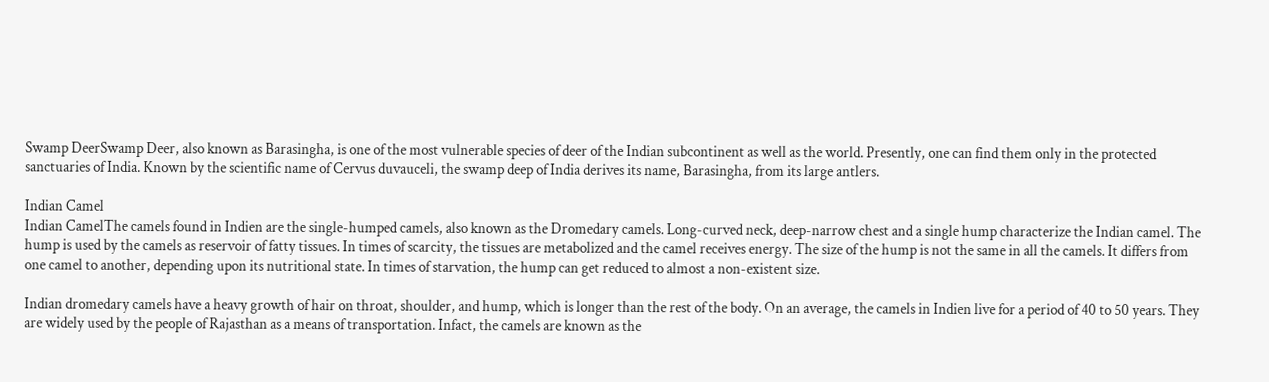Swamp DeerSwamp Deer, also known as Barasingha, is one of the most vulnerable species of deer of the Indian subcontinent as well as the world. Presently, one can find them only in the protected sanctuaries of India. Known by the scientific name of Cervus duvauceli, the swamp deep of India derives its name, Barasingha, from its large antlers.

Indian Camel
Indian CamelThe camels found in Indien are the single-humped camels, also known as the Dromedary camels. Long-curved neck, deep-narrow chest and a single hump characterize the Indian camel. The hump is used by the camels as reservoir of fatty tissues. In times of scarcity, the tissues are metabolized and the camel receives energy. The size of the hump is not the same in all the camels. It differs from one camel to another, depending upon its nutritional state. In times of starvation, the hump can get reduced to almost a non-existent size.

Indian dromedary camels have a heavy growth of hair on throat, shoulder, and hump, which is longer than the rest of the body. On an average, the camels in Indien live for a period of 40 to 50 years. They are widely used by the people of Rajasthan as a means of transportation. Infact, the camels are known as the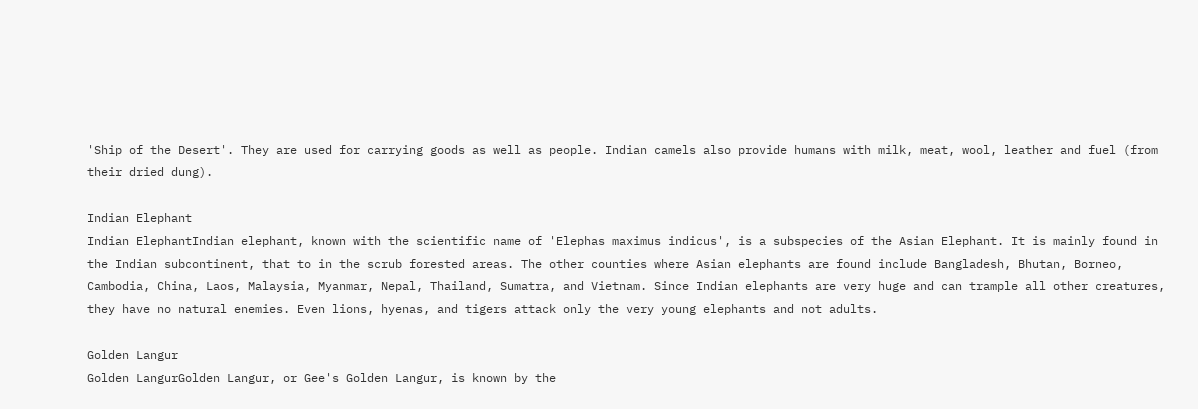'Ship of the Desert'. They are used for carrying goods as well as people. Indian camels also provide humans with milk, meat, wool, leather and fuel (from their dried dung).

Indian Elephant
Indian ElephantIndian elephant, known with the scientific name of 'Elephas maximus indicus', is a subspecies of the Asian Elephant. It is mainly found in the Indian subcontinent, that to in the scrub forested areas. The other counties where Asian elephants are found include Bangladesh, Bhutan, Borneo, Cambodia, China, Laos, Malaysia, Myanmar, Nepal, Thailand, Sumatra, and Vietnam. Since Indian elephants are very huge and can trample all other creatures, they have no natural enemies. Even lions, hyenas, and tigers attack only the very young elephants and not adults.

Golden Langur
Golden LangurGolden Langur, or Gee's Golden Langur, is known by the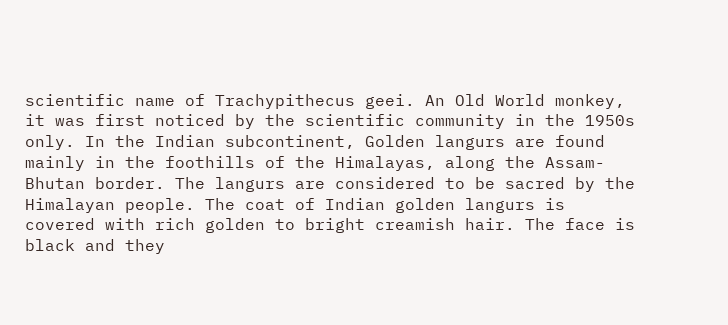scientific name of Trachypithecus geei. An Old World monkey, it was first noticed by the scientific community in the 1950s only. In the Indian subcontinent, Golden langurs are found mainly in the foothills of the Himalayas, along the Assam-Bhutan border. The langurs are considered to be sacred by the Himalayan people. The coat of Indian golden langurs is covered with rich golden to bright creamish hair. The face is black and they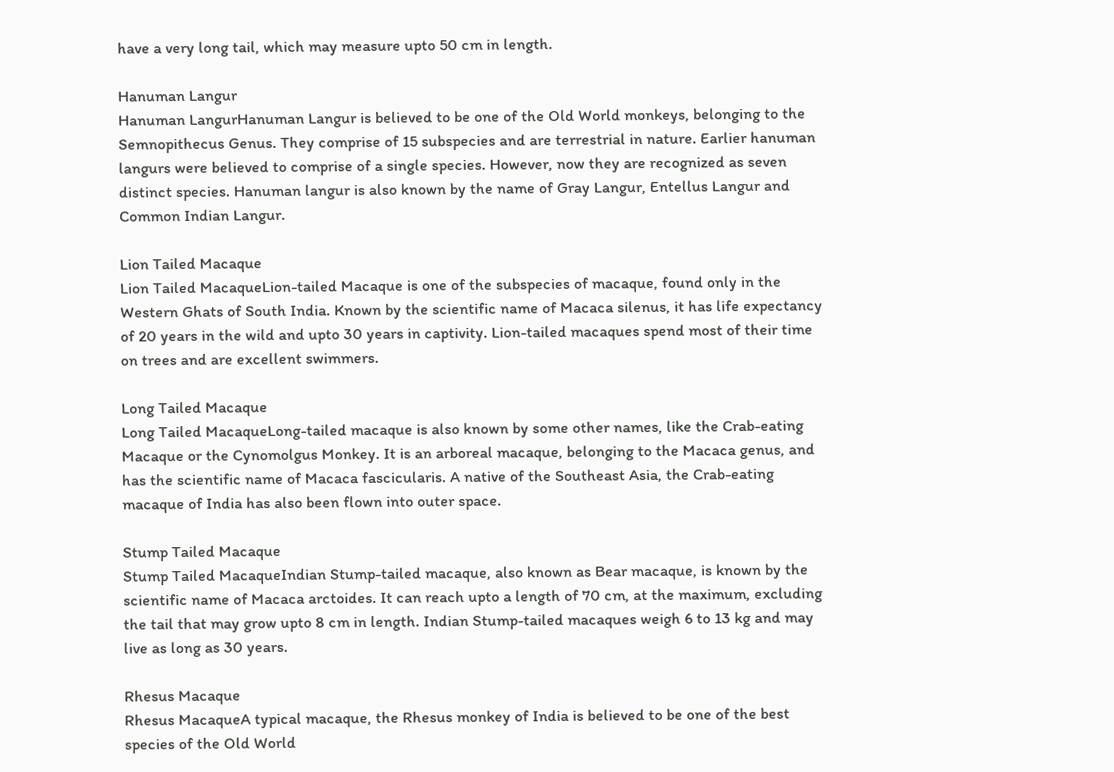have a very long tail, which may measure upto 50 cm in length.

Hanuman Langur
Hanuman LangurHanuman Langur is believed to be one of the Old World monkeys, belonging to the Semnopithecus Genus. They comprise of 15 subspecies and are terrestrial in nature. Earlier hanuman langurs were believed to comprise of a single species. However, now they are recognized as seven distinct species. Hanuman langur is also known by the name of Gray Langur, Entellus Langur and Common Indian Langur.

Lion Tailed Macaque
Lion Tailed MacaqueLion-tailed Macaque is one of the subspecies of macaque, found only in the Western Ghats of South India. Known by the scientific name of Macaca silenus, it has life expectancy of 20 years in the wild and upto 30 years in captivity. Lion-tailed macaques spend most of their time on trees and are excellent swimmers.

Long Tailed Macaque
Long Tailed MacaqueLong-tailed macaque is also known by some other names, like the Crab-eating Macaque or the Cynomolgus Monkey. It is an arboreal macaque, belonging to the Macaca genus, and has the scientific name of Macaca fascicularis. A native of the Southeast Asia, the Crab-eating macaque of India has also been flown into outer space.

Stump Tailed Macaque
Stump Tailed MacaqueIndian Stump-tailed macaque, also known as Bear macaque, is known by the scientific name of Macaca arctoides. It can reach upto a length of 70 cm, at the maximum, excluding the tail that may grow upto 8 cm in length. Indian Stump-tailed macaques weigh 6 to 13 kg and may live as long as 30 years.

Rhesus Macaque
Rhesus MacaqueA typical macaque, the Rhesus monkey of India is believed to be one of the best species of the Old World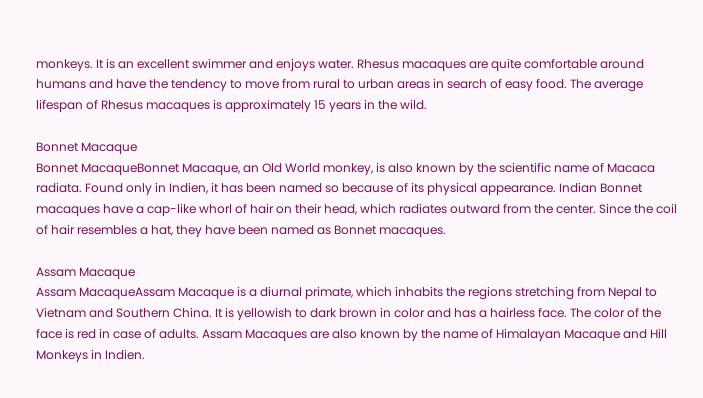monkeys. It is an excellent swimmer and enjoys water. Rhesus macaques are quite comfortable around humans and have the tendency to move from rural to urban areas in search of easy food. The average lifespan of Rhesus macaques is approximately 15 years in the wild.

Bonnet Macaque
Bonnet MacaqueBonnet Macaque, an Old World monkey, is also known by the scientific name of Macaca radiata. Found only in Indien, it has been named so because of its physical appearance. Indian Bonnet macaques have a cap-like whorl of hair on their head, which radiates outward from the center. Since the coil of hair resembles a hat, they have been named as Bonnet macaques.

Assam Macaque
Assam MacaqueAssam Macaque is a diurnal primate, which inhabits the regions stretching from Nepal to Vietnam and Southern China. It is yellowish to dark brown in color and has a hairless face. The color of the face is red in case of adults. Assam Macaques are also known by the name of Himalayan Macaque and Hill Monkeys in Indien.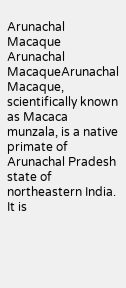Arunachal Macaque
Arunachal MacaqueArunachal Macaque, scientifically known as Macaca munzala, is a native primate of Arunachal Pradesh state of northeastern India. It is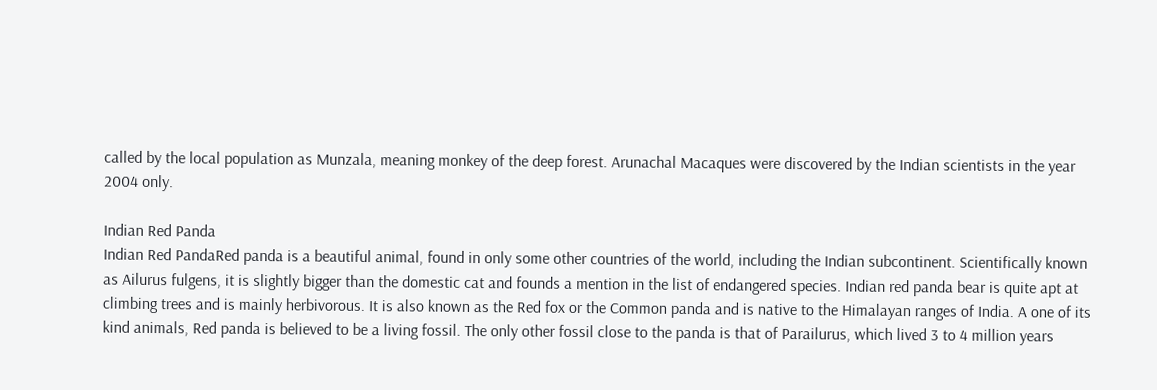called by the local population as Munzala, meaning monkey of the deep forest. Arunachal Macaques were discovered by the Indian scientists in the year 2004 only.

Indian Red Panda
Indian Red PandaRed panda is a beautiful animal, found in only some other countries of the world, including the Indian subcontinent. Scientifically known as Ailurus fulgens, it is slightly bigger than the domestic cat and founds a mention in the list of endangered species. Indian red panda bear is quite apt at climbing trees and is mainly herbivorous. It is also known as the Red fox or the Common panda and is native to the Himalayan ranges of India. A one of its kind animals, Red panda is believed to be a living fossil. The only other fossil close to the panda is that of Parailurus, which lived 3 to 4 million years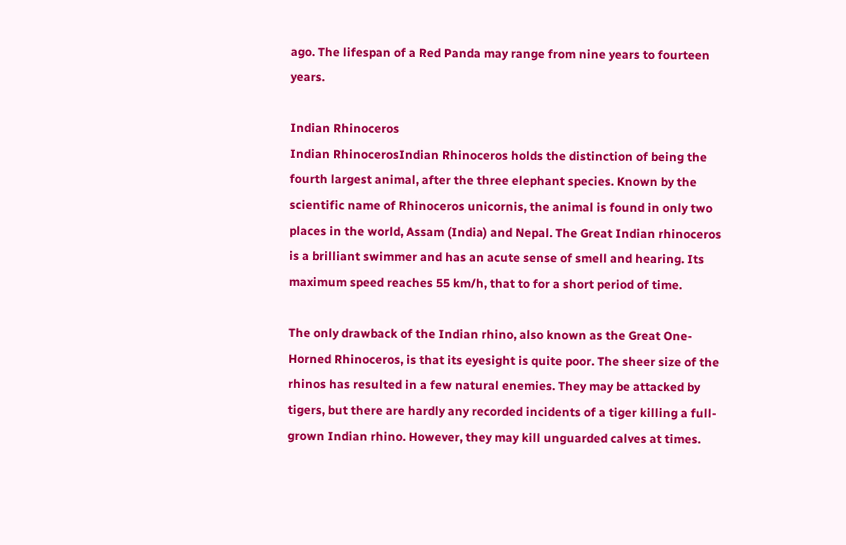ago. The lifespan of a Red Panda may range from nine years to fourteen years.

Indian Rhinoceros
Indian RhinocerosIndian Rhinoceros holds the distinction of being the fourth largest animal, after the three elephant species. Known by the scientific name of Rhinoceros unicornis, the animal is found in only two places in the world, Assam (India) and Nepal. The Great Indian rhinoceros is a brilliant swimmer and has an acute sense of smell and hearing. Its maximum speed reaches 55 km/h, that to for a short period of time.

The only drawback of the Indian rhino, also known as the Great One-Horned Rhinoceros, is that its eyesight is quite poor. The sheer size of the rhinos has resulted in a few natural enemies. They may be attacked by tigers, but there are hardly any recorded incidents of a tiger killing a full-grown Indian rhino. However, they may kill unguarded calves at times.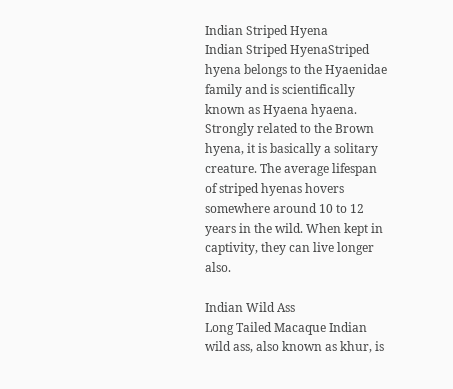Indian Striped Hyena
Indian Striped HyenaStriped hyena belongs to the Hyaenidae family and is scientifically known as Hyaena hyaena. Strongly related to the Brown hyena, it is basically a solitary creature. The average lifespan of striped hyenas hovers somewhere around 10 to 12 years in the wild. When kept in captivity, they can live longer also.

Indian Wild Ass
Long Tailed Macaque Indian wild ass, also known as khur, is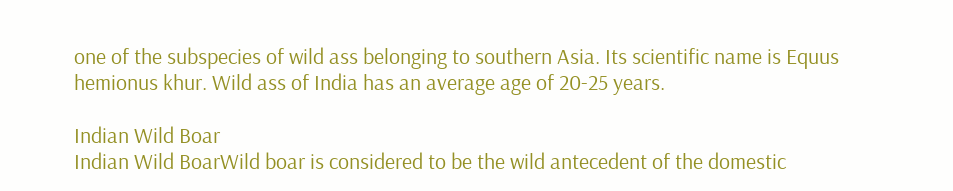one of the subspecies of wild ass belonging to southern Asia. Its scientific name is Equus hemionus khur. Wild ass of India has an average age of 20-25 years.

Indian Wild Boar
Indian Wild BoarWild boar is considered to be the wild antecedent of the domestic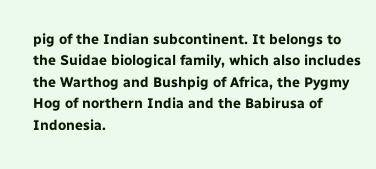pig of the Indian subcontinent. It belongs to the Suidae biological family, which also includes the Warthog and Bushpig of Africa, the Pygmy Hog of northern India and the Babirusa of Indonesia.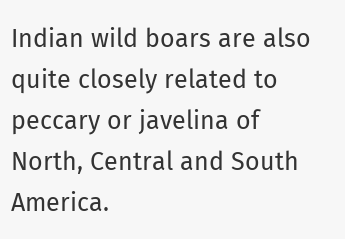Indian wild boars are also quite closely related to peccary or javelina of North, Central and South America.